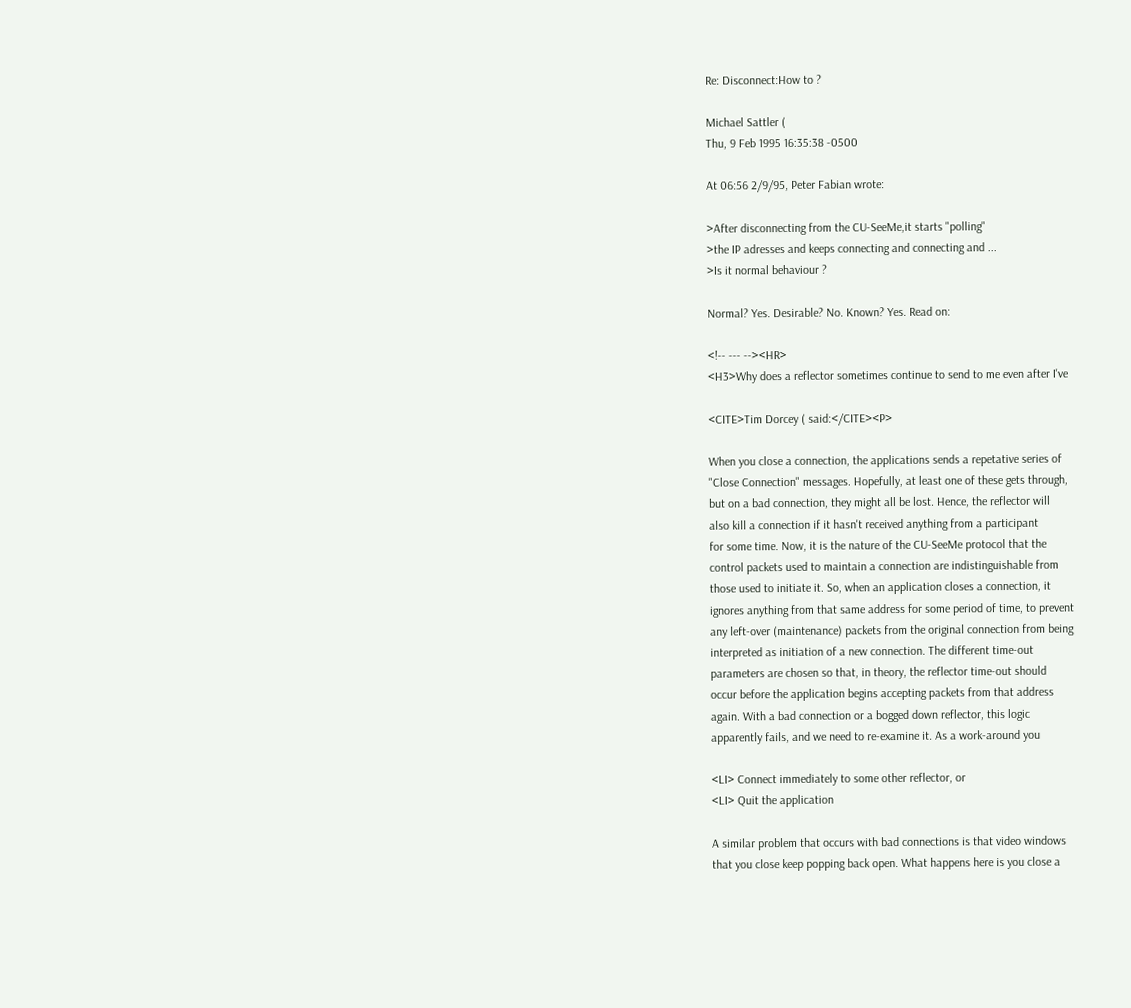Re: Disconnect:How to ?

Michael Sattler (
Thu, 9 Feb 1995 16:35:38 -0500

At 06:56 2/9/95, Peter Fabian wrote:

>After disconnecting from the CU-SeeMe,it starts "polling"
>the IP adresses and keeps connecting and connecting and ...
>Is it normal behaviour ?

Normal? Yes. Desirable? No. Known? Yes. Read on:

<!-- --- --><HR>
<H3>Why does a reflector sometimes continue to send to me even after I've

<CITE>Tim Dorcey ( said:</CITE><P>

When you close a connection, the applications sends a repetative series of
"Close Connection" messages. Hopefully, at least one of these gets through,
but on a bad connection, they might all be lost. Hence, the reflector will
also kill a connection if it hasn't received anything from a participant
for some time. Now, it is the nature of the CU-SeeMe protocol that the
control packets used to maintain a connection are indistinguishable from
those used to initiate it. So, when an application closes a connection, it
ignores anything from that same address for some period of time, to prevent
any left-over (maintenance) packets from the original connection from being
interpreted as initiation of a new connection. The different time-out
parameters are chosen so that, in theory, the reflector time-out should
occur before the application begins accepting packets from that address
again. With a bad connection or a bogged down reflector, this logic
apparently fails, and we need to re-examine it. As a work-around you

<LI> Connect immediately to some other reflector, or
<LI> Quit the application

A similar problem that occurs with bad connections is that video windows
that you close keep popping back open. What happens here is you close a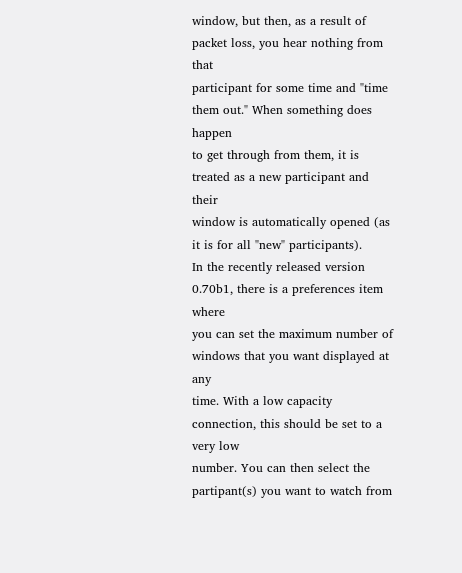window, but then, as a result of packet loss, you hear nothing from that
participant for some time and "time them out." When something does happen
to get through from them, it is treated as a new participant and their
window is automatically opened (as it is for all "new" participants).
In the recently released version 0.70b1, there is a preferences item where
you can set the maximum number of windows that you want displayed at any
time. With a low capacity connection, this should be set to a very low
number. You can then select the partipant(s) you want to watch from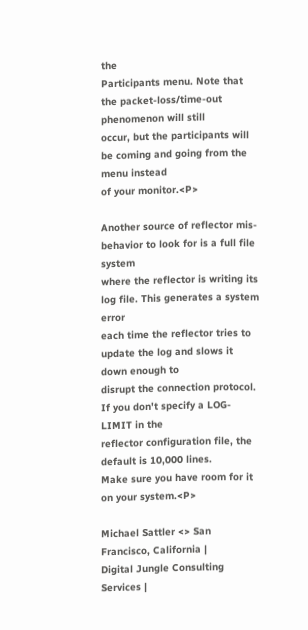the
Participants menu. Note that the packet-loss/time-out phenomenon will still
occur, but the participants will be coming and going from the menu instead
of your monitor.<P>

Another source of reflector mis-behavior to look for is a full file system
where the reflector is writing its log file. This generates a system error
each time the reflector tries to update the log and slows it down enough to
disrupt the connection protocol. If you don't specify a LOG-LIMIT in the
reflector configuration file, the default is 10,000 lines.
Make sure you have room for it on your system.<P>

Michael Sattler <> San Francisco, California |
Digital Jungle Consulting Services |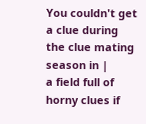You couldn't get a clue during the clue mating season in |
a field full of horny clues if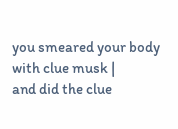you smeared your body with clue musk |
and did the clue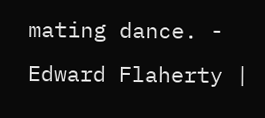mating dance. - Edward Flaherty |